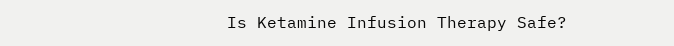Is Ketamine Infusion Therapy Safe?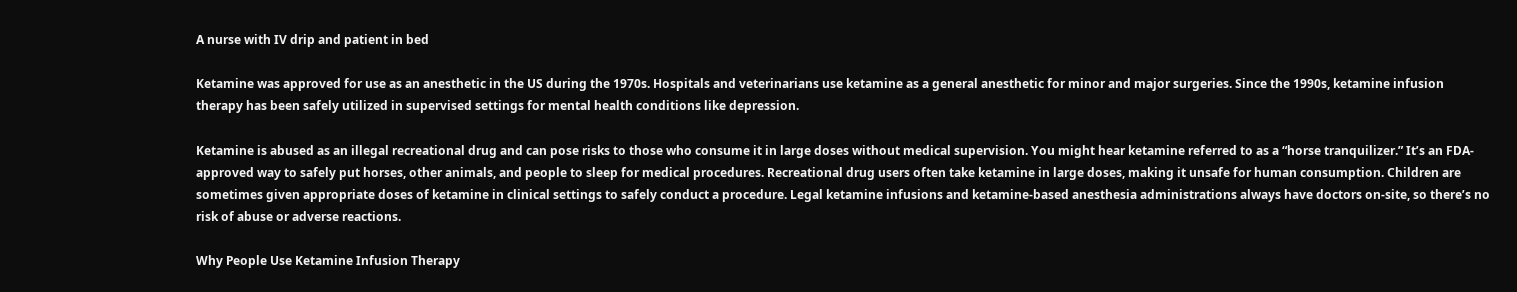A nurse with IV drip and patient in bed

Ketamine was approved for use as an anesthetic in the US during the 1970s. Hospitals and veterinarians use ketamine as a general anesthetic for minor and major surgeries. Since the 1990s, ketamine infusion therapy has been safely utilized in supervised settings for mental health conditions like depression.

Ketamine is abused as an illegal recreational drug and can pose risks to those who consume it in large doses without medical supervision. You might hear ketamine referred to as a “horse tranquilizer.” It’s an FDA-approved way to safely put horses, other animals, and people to sleep for medical procedures. Recreational drug users often take ketamine in large doses, making it unsafe for human consumption. Children are sometimes given appropriate doses of ketamine in clinical settings to safely conduct a procedure. Legal ketamine infusions and ketamine-based anesthesia administrations always have doctors on-site, so there’s no risk of abuse or adverse reactions.

Why People Use Ketamine Infusion Therapy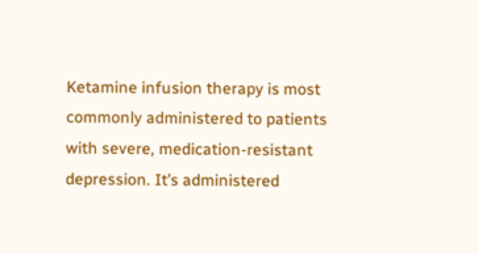Ketamine infusion therapy is most commonly administered to patients with severe, medication-resistant depression. It’s administered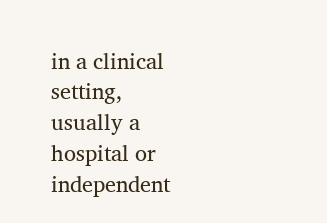in a clinical setting, usually a hospital or independent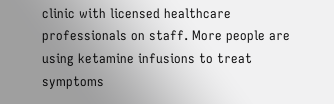clinic with licensed healthcare professionals on staff. More people are using ketamine infusions to treat symptoms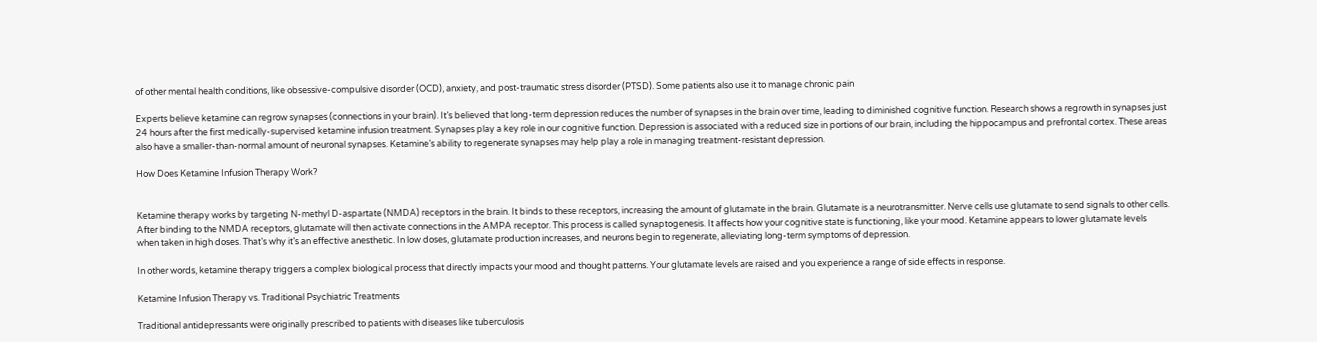of other mental health conditions, like obsessive-compulsive disorder (OCD), anxiety, and post-traumatic stress disorder (PTSD). Some patients also use it to manage chronic pain

Experts believe ketamine can regrow synapses (connections in your brain). It’s believed that long-term depression reduces the number of synapses in the brain over time, leading to diminished cognitive function. Research shows a regrowth in synapses just 24 hours after the first medically-supervised ketamine infusion treatment. Synapses play a key role in our cognitive function. Depression is associated with a reduced size in portions of our brain, including the hippocampus and prefrontal cortex. These areas also have a smaller-than-normal amount of neuronal synapses. Ketamine’s ability to regenerate synapses may help play a role in managing treatment-resistant depression.

How Does Ketamine Infusion Therapy Work?


Ketamine therapy works by targeting N-methyl D-aspartate (NMDA) receptors in the brain. It binds to these receptors, increasing the amount of glutamate in the brain. Glutamate is a neurotransmitter. Nerve cells use glutamate to send signals to other cells. After binding to the NMDA receptors, glutamate will then activate connections in the AMPA receptor. This process is called synaptogenesis. It affects how your cognitive state is functioning, like your mood. Ketamine appears to lower glutamate levels when taken in high doses. That’s why it’s an effective anesthetic. In low doses, glutamate production increases, and neurons begin to regenerate, alleviating long-term symptoms of depression.

In other words, ketamine therapy triggers a complex biological process that directly impacts your mood and thought patterns. Your glutamate levels are raised and you experience a range of side effects in response.

Ketamine Infusion Therapy vs. Traditional Psychiatric Treatments

Traditional antidepressants were originally prescribed to patients with diseases like tuberculosis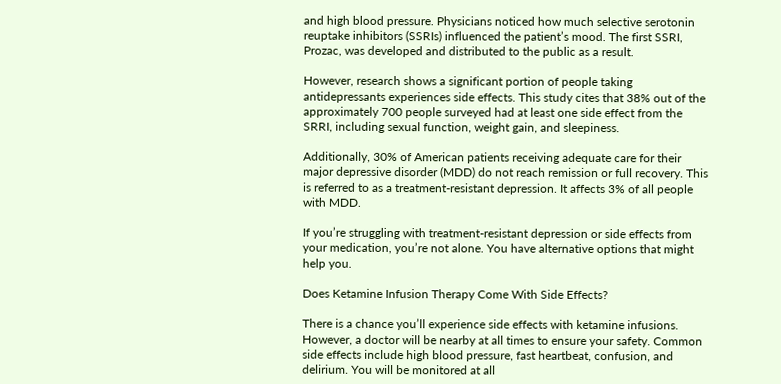and high blood pressure. Physicians noticed how much selective serotonin reuptake inhibitors (SSRIs) influenced the patient’s mood. The first SSRI, Prozac, was developed and distributed to the public as a result.

However, research shows a significant portion of people taking antidepressants experiences side effects. This study cites that 38% out of the approximately 700 people surveyed had at least one side effect from the SRRI, including sexual function, weight gain, and sleepiness.

Additionally, 30% of American patients receiving adequate care for their major depressive disorder (MDD) do not reach remission or full recovery. This is referred to as a treatment-resistant depression. It affects 3% of all people with MDD.

If you’re struggling with treatment-resistant depression or side effects from your medication, you’re not alone. You have alternative options that might help you.

Does Ketamine Infusion Therapy Come With Side Effects?

There is a chance you’ll experience side effects with ketamine infusions. However, a doctor will be nearby at all times to ensure your safety. Common side effects include high blood pressure, fast heartbeat, confusion, and delirium. You will be monitored at all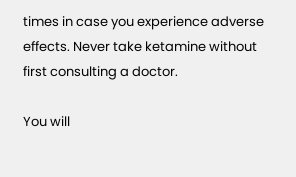times in case you experience adverse effects. Never take ketamine without first consulting a doctor.

You will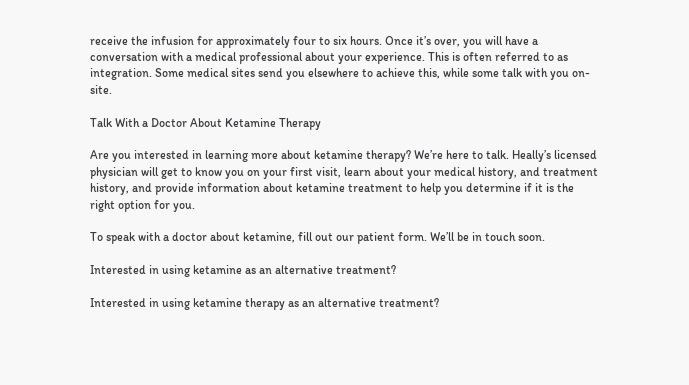receive the infusion for approximately four to six hours. Once it’s over, you will have a conversation with a medical professional about your experience. This is often referred to as integration. Some medical sites send you elsewhere to achieve this, while some talk with you on-site.

Talk With a Doctor About Ketamine Therapy

Are you interested in learning more about ketamine therapy? We’re here to talk. Heally’s licensed physician will get to know you on your first visit, learn about your medical history, and treatment history, and provide information about ketamine treatment to help you determine if it is the right option for you.

To speak with a doctor about ketamine, fill out our patient form. We’ll be in touch soon.

Interested in using ketamine as an alternative treatment?

Interested in using ketamine therapy as an alternative treatment?